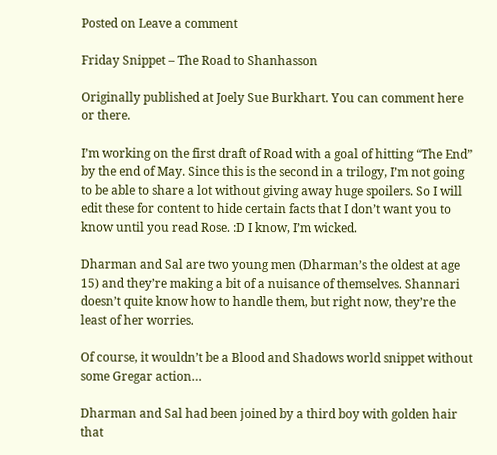Posted on Leave a comment

Friday Snippet – The Road to Shanhasson

Originally published at Joely Sue Burkhart. You can comment here or there.

I’m working on the first draft of Road with a goal of hitting “The End” by the end of May. Since this is the second in a trilogy, I’m not going to be able to share a lot without giving away huge spoilers. So I will edit these for content to hide certain facts that I don’t want you to know until you read Rose. :D I know, I’m wicked.

Dharman and Sal are two young men (Dharman’s the oldest at age 15) and they’re making a bit of a nuisance of themselves. Shannari doesn’t quite know how to handle them, but right now, they’re the least of her worries.

Of course, it wouldn’t be a Blood and Shadows world snippet without some Gregar action…

Dharman and Sal had been joined by a third boy with golden hair that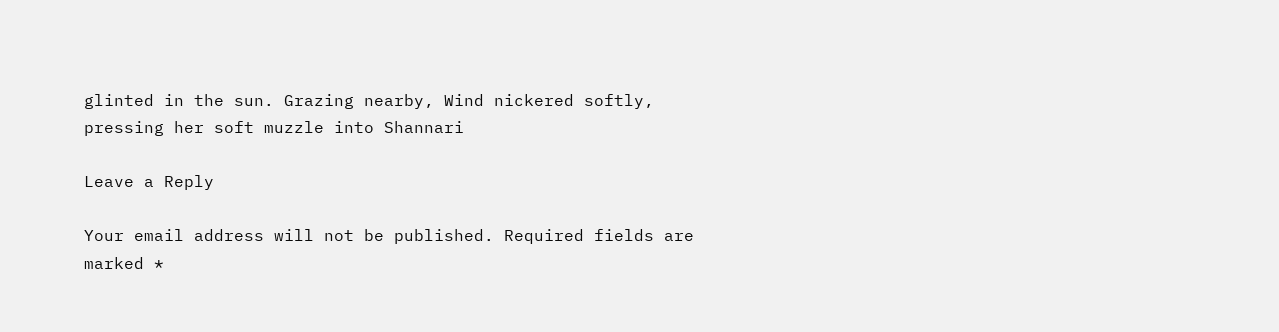glinted in the sun. Grazing nearby, Wind nickered softly, pressing her soft muzzle into Shannari

Leave a Reply

Your email address will not be published. Required fields are marked *